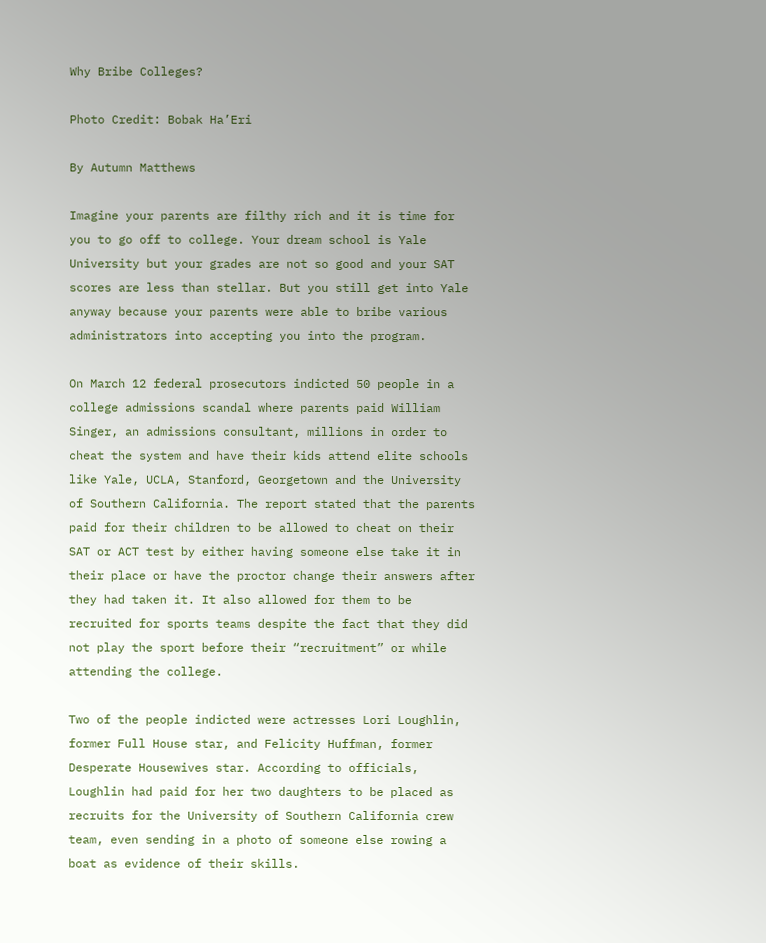Why Bribe Colleges?

Photo Credit: Bobak Ha’Eri

By Autumn Matthews

Imagine your parents are filthy rich and it is time for you to go off to college. Your dream school is Yale University but your grades are not so good and your SAT scores are less than stellar. But you still get into Yale anyway because your parents were able to bribe various administrators into accepting you into the program.

On March 12 federal prosecutors indicted 50 people in a college admissions scandal where parents paid William Singer, an admissions consultant, millions in order to cheat the system and have their kids attend elite schools like Yale, UCLA, Stanford, Georgetown and the University of Southern California. The report stated that the parents paid for their children to be allowed to cheat on their SAT or ACT test by either having someone else take it in their place or have the proctor change their answers after they had taken it. It also allowed for them to be recruited for sports teams despite the fact that they did not play the sport before their “recruitment” or while attending the college.

Two of the people indicted were actresses Lori Loughlin, former Full House star, and Felicity Huffman, former Desperate Housewives star. According to officials, Loughlin had paid for her two daughters to be placed as recruits for the University of Southern California crew team, even sending in a photo of someone else rowing a boat as evidence of their skills.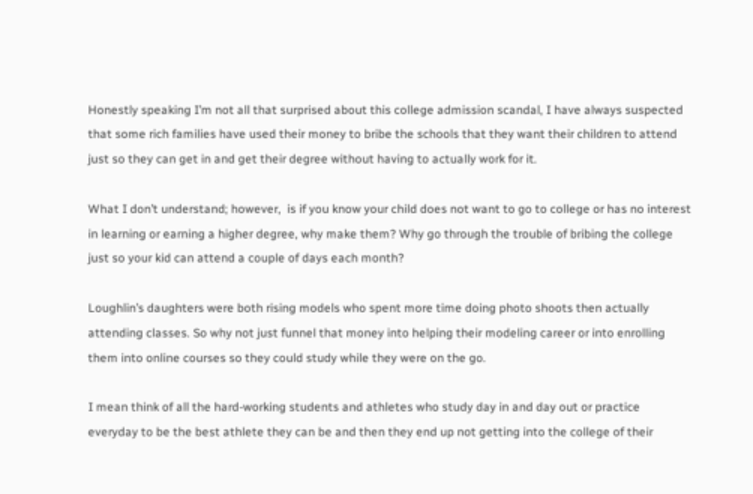Honestly speaking I’m not all that surprised about this college admission scandal, I have always suspected that some rich families have used their money to bribe the schools that they want their children to attend just so they can get in and get their degree without having to actually work for it.

What I don’t understand; however,  is if you know your child does not want to go to college or has no interest in learning or earning a higher degree, why make them? Why go through the trouble of bribing the college just so your kid can attend a couple of days each month?

Loughlin’s daughters were both rising models who spent more time doing photo shoots then actually attending classes. So why not just funnel that money into helping their modeling career or into enrolling them into online courses so they could study while they were on the go.

I mean think of all the hard-working students and athletes who study day in and day out or practice everyday to be the best athlete they can be and then they end up not getting into the college of their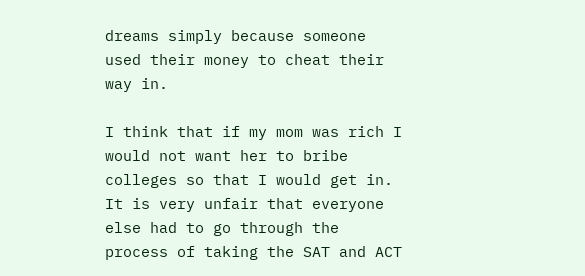dreams simply because someone used their money to cheat their way in.

I think that if my mom was rich I would not want her to bribe colleges so that I would get in. It is very unfair that everyone else had to go through the process of taking the SAT and ACT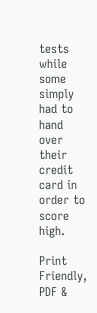tests while some simply had to hand over their credit card in order to score high.

Print Friendly, PDF &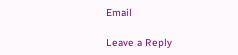Email

Leave a Reply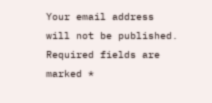Your email address will not be published. Required fields are marked *